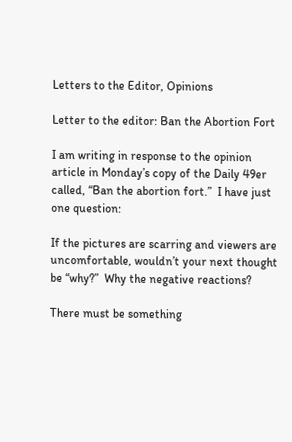Letters to the Editor, Opinions

Letter to the editor: Ban the Abortion Fort

I am writing in response to the opinion article in Monday’s copy of the Daily 49er called, “Ban the abortion fort.”  I have just one question:

If the pictures are scarring and viewers are uncomfortable, wouldn’t your next thought be “why?”  Why the negative reactions?

There must be something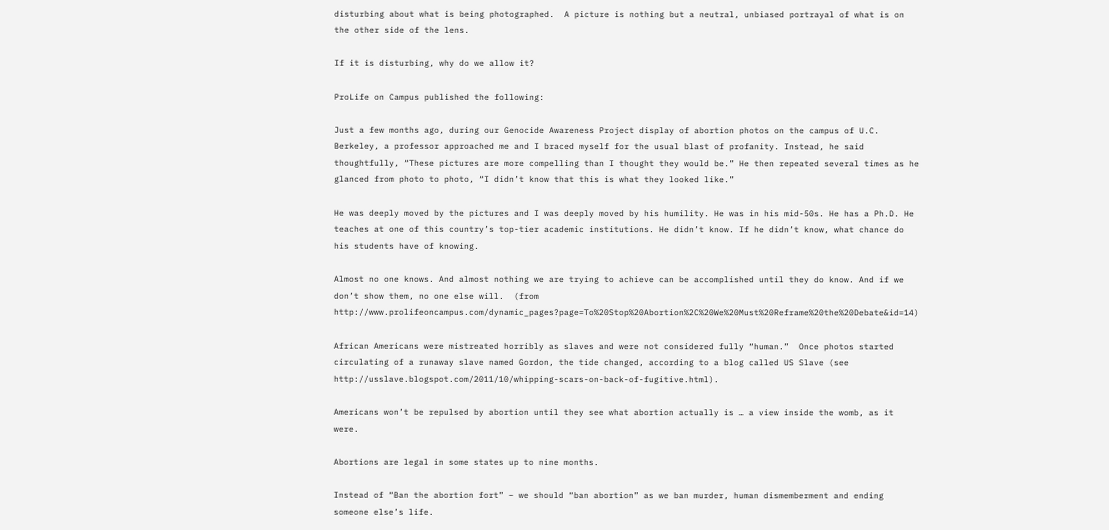disturbing about what is being photographed.  A picture is nothing but a neutral, unbiased portrayal of what is on the other side of the lens.

If it is disturbing, why do we allow it?

ProLife on Campus published the following:

Just a few months ago, during our Genocide Awareness Project display of abortion photos on the campus of U.C. Berkeley, a professor approached me and I braced myself for the usual blast of profanity. Instead, he said thoughtfully, “These pictures are more compelling than I thought they would be.” He then repeated several times as he glanced from photo to photo, “I didn’t know that this is what they looked like.”

He was deeply moved by the pictures and I was deeply moved by his humility. He was in his mid-50s. He has a Ph.D. He teaches at one of this country’s top-tier academic institutions. He didn’t know. If he didn’t know, what chance do his students have of knowing.

Almost no one knows. And almost nothing we are trying to achieve can be accomplished until they do know. And if we don’t show them, no one else will.  (from http://www.prolifeoncampus.com/dynamic_pages?page=To%20Stop%20Abortion%2C%20We%20Must%20Reframe%20the%20Debate&id=14)

African Americans were mistreated horribly as slaves and were not considered fully “human.”  Once photos started circulating of a runaway slave named Gordon, the tide changed, according to a blog called US Slave (see http://usslave.blogspot.com/2011/10/whipping-scars-on-back-of-fugitive.html).

Americans won’t be repulsed by abortion until they see what abortion actually is … a view inside the womb, as it were.

Abortions are legal in some states up to nine months.

Instead of “Ban the abortion fort” – we should “ban abortion” as we ban murder, human dismemberment and ending someone else’s life.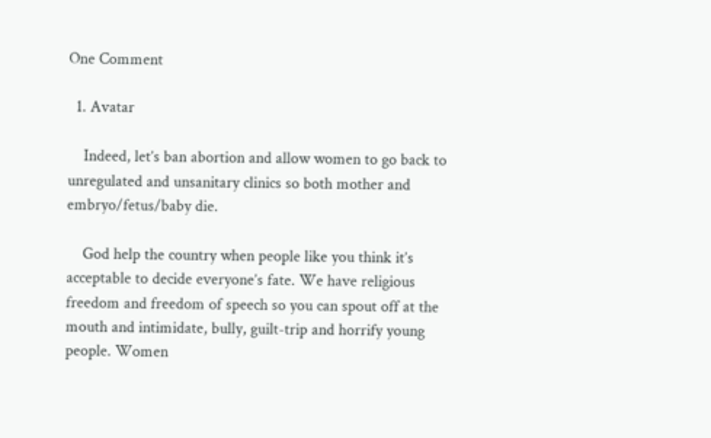One Comment

  1. Avatar

    Indeed, let’s ban abortion and allow women to go back to unregulated and unsanitary clinics so both mother and embryo/fetus/baby die.

    God help the country when people like you think it’s acceptable to decide everyone’s fate. We have religious freedom and freedom of speech so you can spout off at the mouth and intimidate, bully, guilt-trip and horrify young people. Women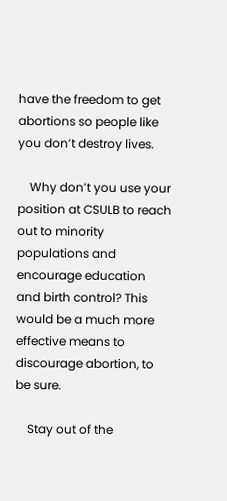have the freedom to get abortions so people like you don’t destroy lives.

    Why don’t you use your position at CSULB to reach out to minority populations and encourage education and birth control? This would be a much more effective means to discourage abortion, to be sure.

    Stay out of the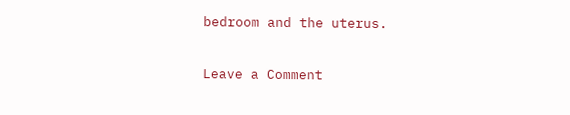bedroom and the uterus.

Leave a Comment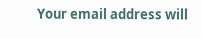Your email address will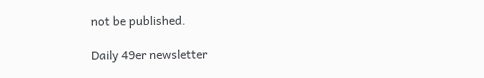not be published.

Daily 49er newsletter